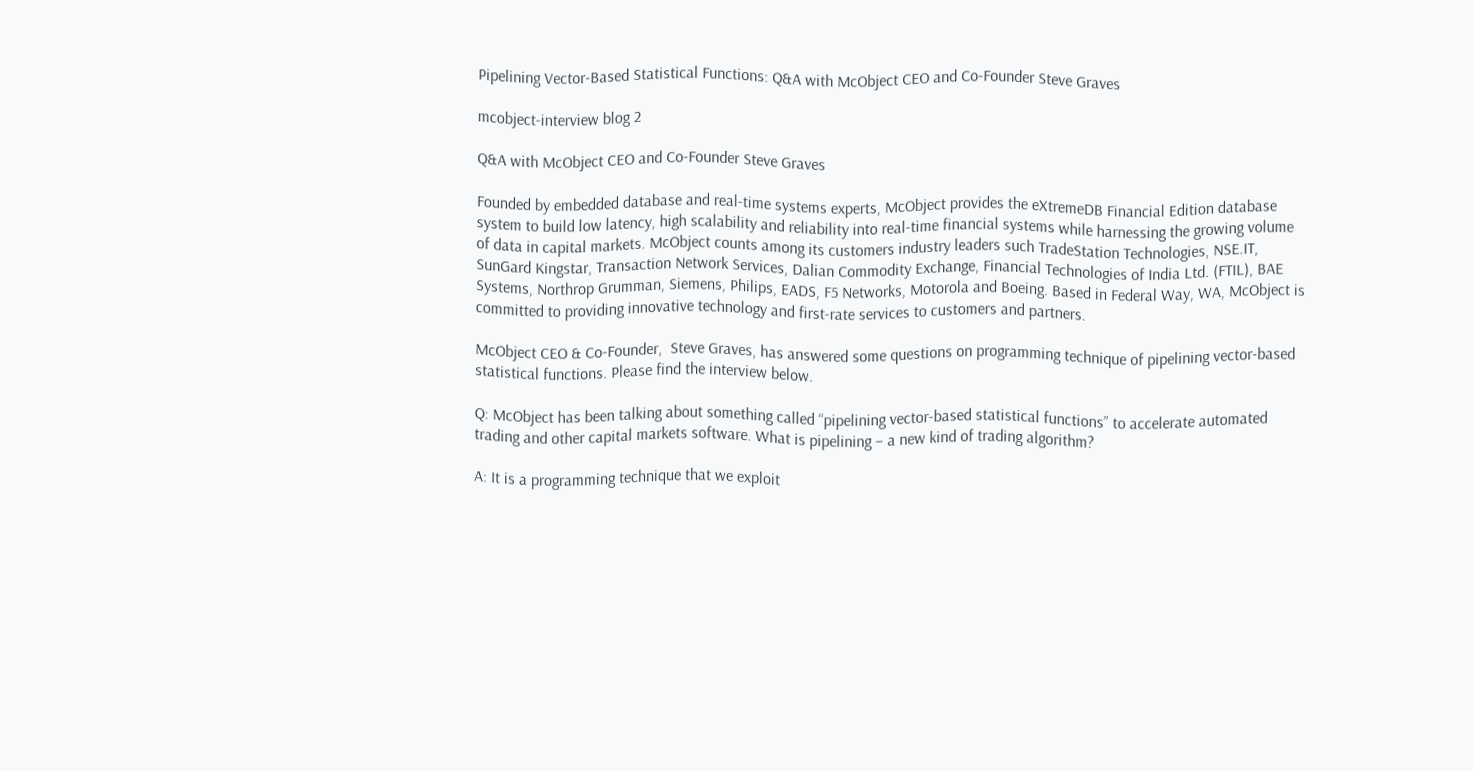Pipelining Vector-Based Statistical Functions: Q&A with McObject CEO and Co-Founder Steve Graves

mcobject-interview blog 2

Q&A with McObject CEO and Co-Founder Steve Graves

Founded by embedded database and real-time systems experts, McObject provides the eXtremeDB Financial Edition database system to build low latency, high scalability and reliability into real-time financial systems while harnessing the growing volume of data in capital markets. McObject counts among its customers industry leaders such TradeStation Technologies, NSE.IT, SunGard Kingstar, Transaction Network Services, Dalian Commodity Exchange, Financial Technologies of India Ltd. (FTIL), BAE Systems, Northrop Grumman, Siemens, Philips, EADS, F5 Networks, Motorola and Boeing. Based in Federal Way, WA, McObject is committed to providing innovative technology and first-rate services to customers and partners.

McObject CEO & Co-Founder,  Steve Graves, has answered some questions on programming technique of pipelining vector-based statistical functions. Please find the interview below.

Q: McObject has been talking about something called “pipelining vector-based statistical functions” to accelerate automated trading and other capital markets software. What is pipelining – a new kind of trading algorithm?

A: It is a programming technique that we exploit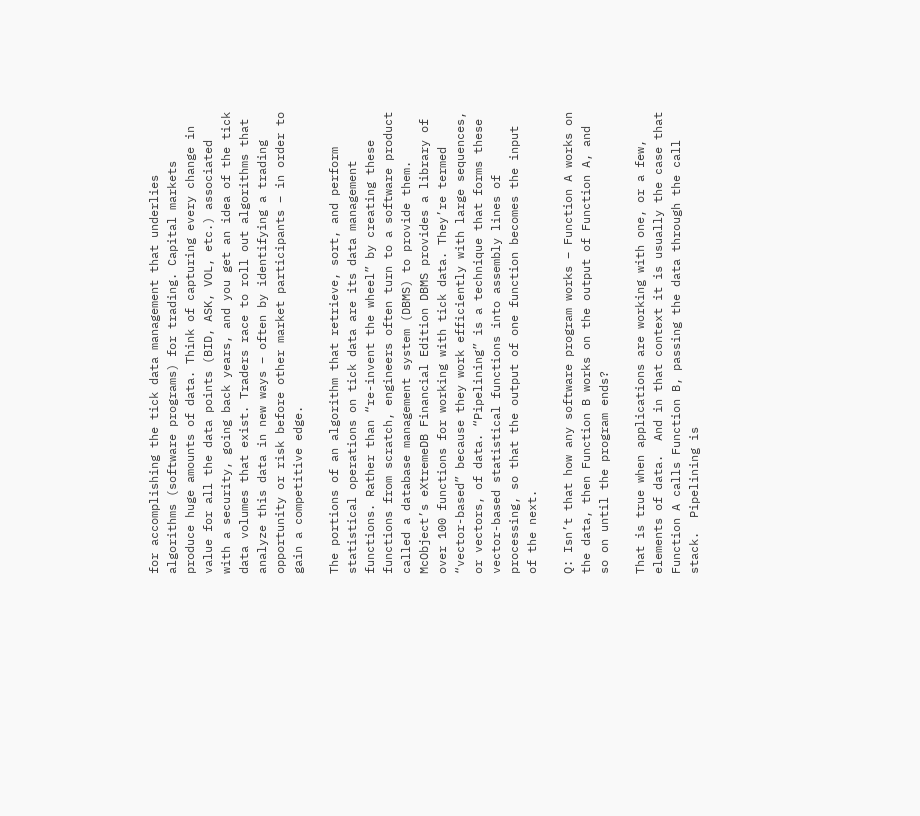for accomplishing the tick data management that underlies algorithms (software programs) for trading. Capital markets produce huge amounts of data. Think of capturing every change in value for all the data points (BID, ASK, VOL, etc.) associated with a security, going back years, and you get an idea of the tick data volumes that exist. Traders race to roll out algorithms that analyze this data in new ways – often by identifying a trading opportunity or risk before other market participants – in order to gain a competitive edge.

The portions of an algorithm that retrieve, sort, and perform statistical operations on tick data are its data management functions. Rather than “re-invent the wheel” by creating these functions from scratch, engineers often turn to a software product called a database management system (DBMS) to provide them. McObject’s eXtremeDB Financial Edition DBMS provides a library of over 100 functions for working with tick data. They’re termed “vector-based” because they work efficiently with large sequences, or vectors, of data. “Pipelining” is a technique that forms these vector-based statistical functions into assembly lines of processing, so that the output of one function becomes the input of the next.

Q: Isn’t that how any software program works – Function A works on the data, then Function B works on the output of Function A, and so on until the program ends?

That is true when applications are working with one, or a few, elements of data.  And in that context it is usually the case that Function A calls Function B, passing the data through the call stack.  Pipelining is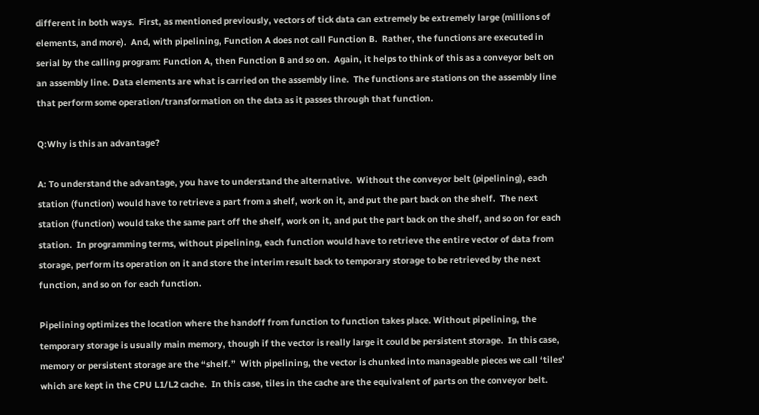different in both ways.  First, as mentioned previously, vectors of tick data can extremely be extremely large (millions of elements, and more).  And, with pipelining, Function A does not call Function B.  Rather, the functions are executed in serial by the calling program: Function A, then Function B and so on.  Again, it helps to think of this as a conveyor belt on an assembly line. Data elements are what is carried on the assembly line.  The functions are stations on the assembly line that perform some operation/transformation on the data as it passes through that function.

Q:Why is this an advantage?

A: To understand the advantage, you have to understand the alternative.  Without the conveyor belt (pipelining), each station (function) would have to retrieve a part from a shelf, work on it, and put the part back on the shelf.  The next station (function) would take the same part off the shelf, work on it, and put the part back on the shelf, and so on for each station.  In programming terms, without pipelining, each function would have to retrieve the entire vector of data from storage, perform its operation on it and store the interim result back to temporary storage to be retrieved by the next function, and so on for each function.

Pipelining optimizes the location where the handoff from function to function takes place. Without pipelining, the temporary storage is usually main memory, though if the vector is really large it could be persistent storage.  In this case, memory or persistent storage are the “shelf.”  With pipelining, the vector is chunked into manageable pieces we call ‘tiles’ which are kept in the CPU L1/L2 cache.  In this case, tiles in the cache are the equivalent of parts on the conveyor belt.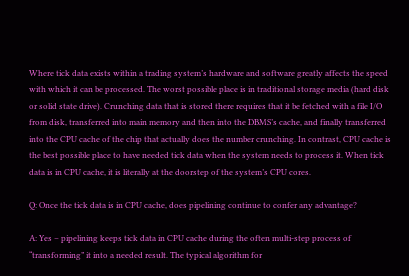Where tick data exists within a trading system’s hardware and software greatly affects the speed with which it can be processed. The worst possible place is in traditional storage media (hard disk or solid state drive). Crunching data that is stored there requires that it be fetched with a file I/O from disk, transferred into main memory and then into the DBMS’s cache, and finally transferred into the CPU cache of the chip that actually does the number crunching. In contrast, CPU cache is the best possible place to have needed tick data when the system needs to process it. When tick data is in CPU cache, it is literally at the doorstep of the system’s CPU cores.

Q: Once the tick data is in CPU cache, does pipelining continue to confer any advantage?

A: Yes – pipelining keeps tick data in CPU cache during the often multi-step process of “transforming” it into a needed result. The typical algorithm for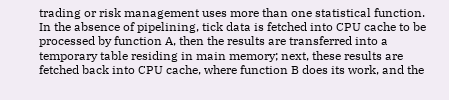trading or risk management uses more than one statistical function. In the absence of pipelining, tick data is fetched into CPU cache to be processed by function A, then the results are transferred into a temporary table residing in main memory; next, these results are fetched back into CPU cache, where function B does its work, and the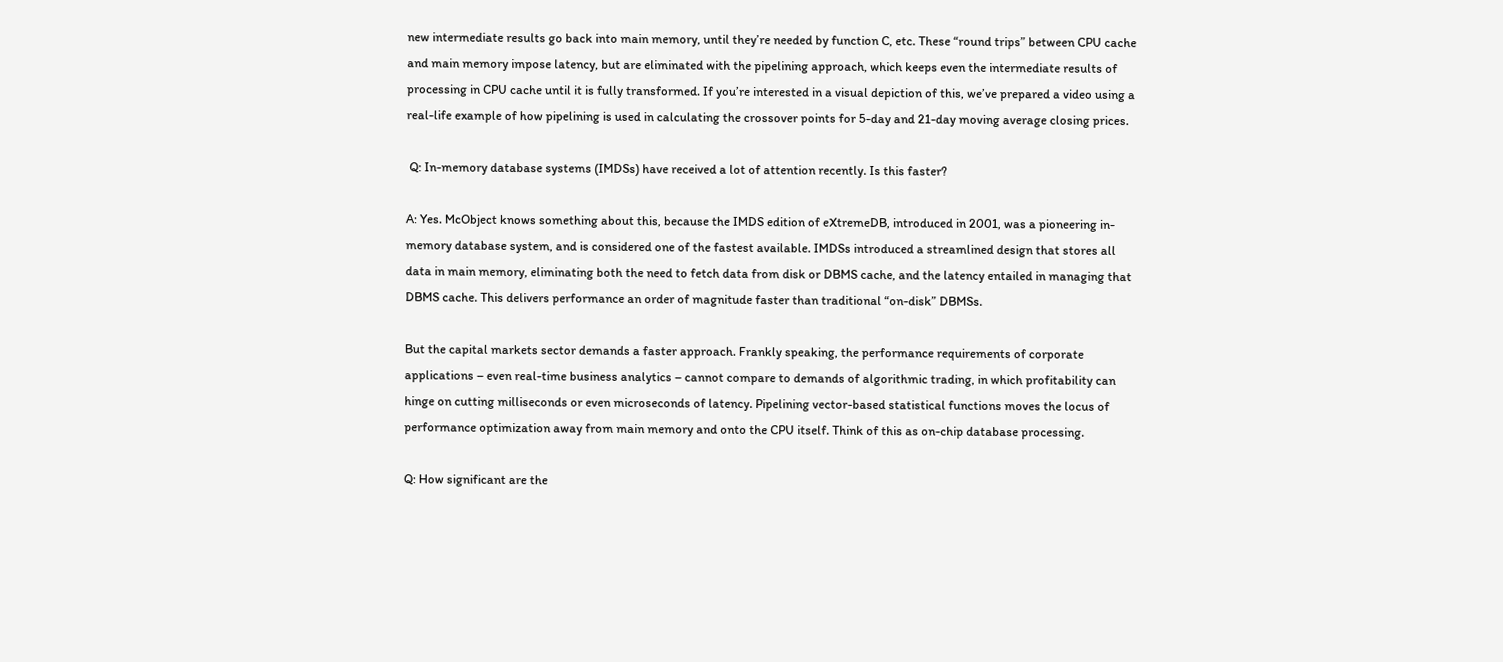new intermediate results go back into main memory, until they’re needed by function C, etc. These “round trips” between CPU cache and main memory impose latency, but are eliminated with the pipelining approach, which keeps even the intermediate results of processing in CPU cache until it is fully transformed. If you’re interested in a visual depiction of this, we’ve prepared a video using a real-life example of how pipelining is used in calculating the crossover points for 5-day and 21-day moving average closing prices.

 Q: In-memory database systems (IMDSs) have received a lot of attention recently. Is this faster?

A: Yes. McObject knows something about this, because the IMDS edition of eXtremeDB, introduced in 2001, was a pioneering in-memory database system, and is considered one of the fastest available. IMDSs introduced a streamlined design that stores all data in main memory, eliminating both the need to fetch data from disk or DBMS cache, and the latency entailed in managing that DBMS cache. This delivers performance an order of magnitude faster than traditional “on-disk” DBMSs.

But the capital markets sector demands a faster approach. Frankly speaking, the performance requirements of corporate applications – even real-time business analytics – cannot compare to demands of algorithmic trading, in which profitability can hinge on cutting milliseconds or even microseconds of latency. Pipelining vector-based statistical functions moves the locus of performance optimization away from main memory and onto the CPU itself. Think of this as on-chip database processing.

Q: How significant are the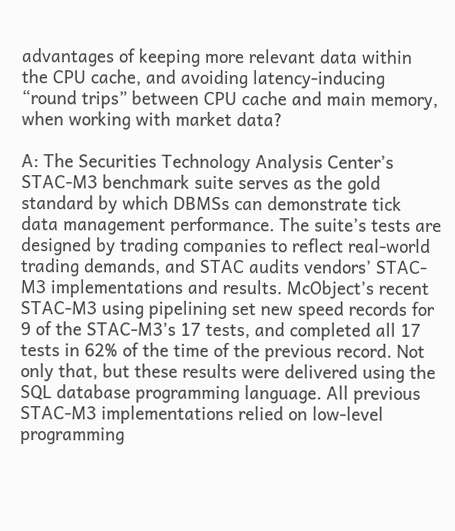advantages of keeping more relevant data within the CPU cache, and avoiding latency-inducing “round trips” between CPU cache and main memory, when working with market data?

A: The Securities Technology Analysis Center’s STAC-M3 benchmark suite serves as the gold standard by which DBMSs can demonstrate tick data management performance. The suite’s tests are designed by trading companies to reflect real-world trading demands, and STAC audits vendors’ STAC-M3 implementations and results. McObject’s recent STAC-M3 using pipelining set new speed records for 9 of the STAC-M3’s 17 tests, and completed all 17 tests in 62% of the time of the previous record. Not only that, but these results were delivered using the SQL database programming language. All previous STAC-M3 implementations relied on low-level programming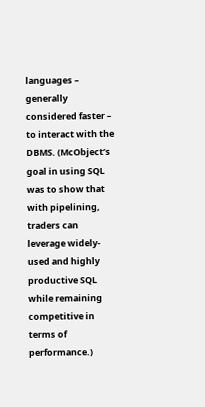languages – generally considered faster – to interact with the DBMS. (McObject’s goal in using SQL was to show that with pipelining, traders can leverage widely-used and highly productive SQL while remaining competitive in terms of performance.)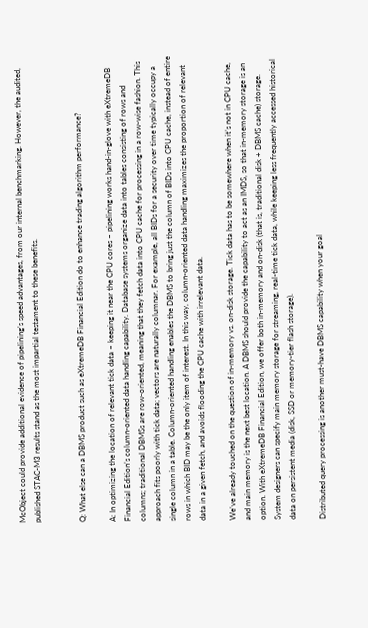McObject could provide additional evidence of pipelining’s speed advantages, from our internal benchmarking. However, the audited, published STAC-M3 results stand as the most impartial testament to these benefits.


Q: What else can a DBMS product such as eXtremeDB Financial Edition do to enhance trading algorithm performance?

A: In optimizing the location of relevant tick data – keeping it near the CPU cores – pipelining works hand-in-glove with eXtremeDB Financial Edition’s column-oriented data handling capability. Database systems organize data into tables consisting of rows and columns; traditional DBMSs are row-oriented, meaning that they fetch data into CPU cache for processing in a row-wise fashion. This approach fits poorly with tick data; vectors are naturally columnar. For example, all BIDs for a security over time typically occupy a single column in a table. Column-oriented handling enables the DBMS to bring just the column of BIDs into CPU cache, instead of entire rows in which BID may be the only item of interest. In this way, column-oriented data handling maximizes the proportion of relevant data in a given fetch, and avoids flooding the CPU cache with irrelevant data.

We’ve already touched on the question of in-memory vs. on-disk storage. Tick data has to be somewhere when it’s not in CPU cache, and main memory is the next best location. A DBMS should provide the capability to act as an IMDS, so that in-memory storage is an option. With eXtremeDB Financial Edition, we offer both in-memory and on-disk (that is, traditional disk + DBMS cache) storage. System designers can specify main memory storage for streaming, real-time tick data, while keeping less frequently accessed historical data on persistent media (disk, SSD or memory-tier flash storage).

Distributed query processing is another must-have DBMS capability when your goal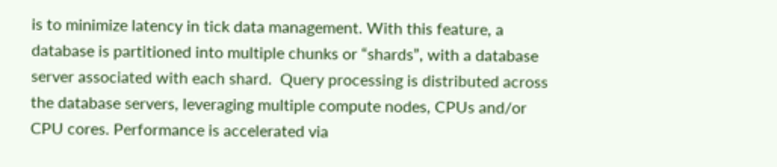is to minimize latency in tick data management. With this feature, a database is partitioned into multiple chunks or “shards”, with a database server associated with each shard.  Query processing is distributed across the database servers, leveraging multiple compute nodes, CPUs and/or CPU cores. Performance is accelerated via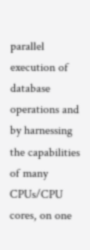parallel execution of database operations and by harnessing the capabilities of many CPUs/CPU cores, on one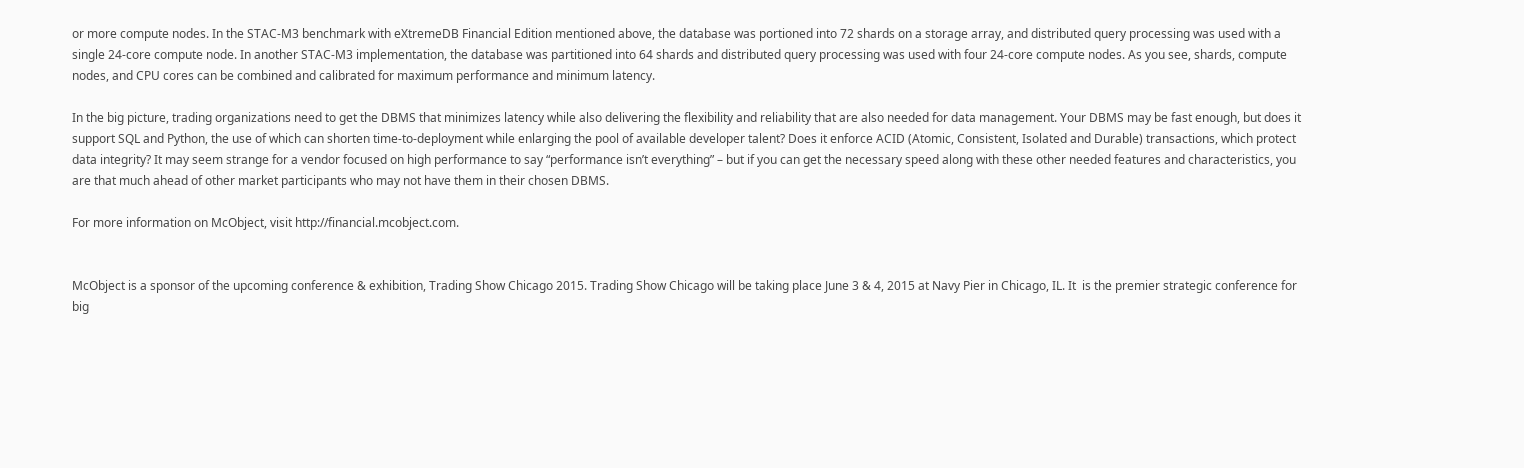or more compute nodes. In the STAC-M3 benchmark with eXtremeDB Financial Edition mentioned above, the database was portioned into 72 shards on a storage array, and distributed query processing was used with a single 24-core compute node. In another STAC-M3 implementation, the database was partitioned into 64 shards and distributed query processing was used with four 24-core compute nodes. As you see, shards, compute nodes, and CPU cores can be combined and calibrated for maximum performance and minimum latency.

In the big picture, trading organizations need to get the DBMS that minimizes latency while also delivering the flexibility and reliability that are also needed for data management. Your DBMS may be fast enough, but does it support SQL and Python, the use of which can shorten time-to-deployment while enlarging the pool of available developer talent? Does it enforce ACID (Atomic, Consistent, Isolated and Durable) transactions, which protect data integrity? It may seem strange for a vendor focused on high performance to say “performance isn’t everything” – but if you can get the necessary speed along with these other needed features and characteristics, you are that much ahead of other market participants who may not have them in their chosen DBMS.

For more information on McObject, visit http://financial.mcobject.com.


McObject is a sponsor of the upcoming conference & exhibition, Trading Show Chicago 2015. Trading Show Chicago will be taking place June 3 & 4, 2015 at Navy Pier in Chicago, IL. It  is the premier strategic conference for  big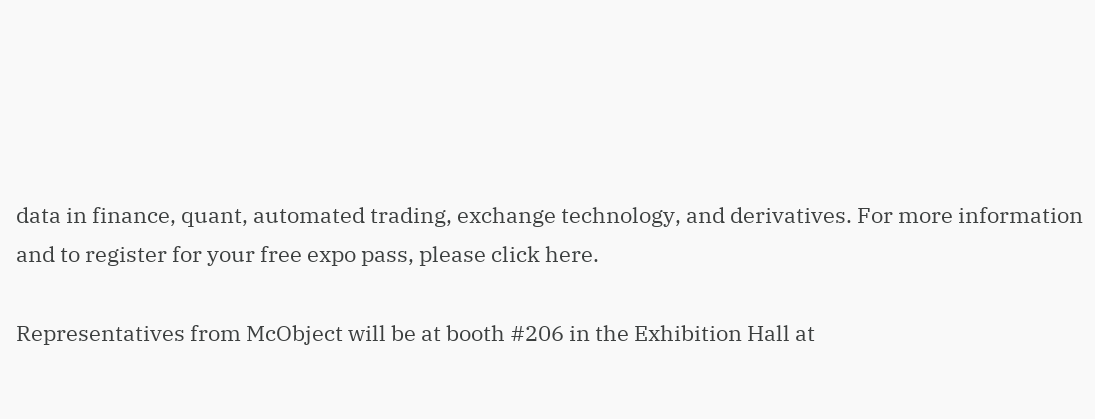data in finance, quant, automated trading, exchange technology, and derivatives. For more information and to register for your free expo pass, please click here.

Representatives from McObject will be at booth #206 in the Exhibition Hall at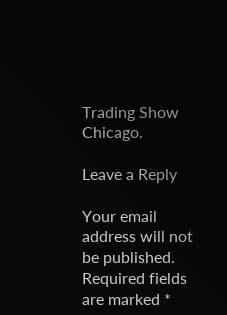Trading Show Chicago.

Leave a Reply

Your email address will not be published. Required fields are marked *